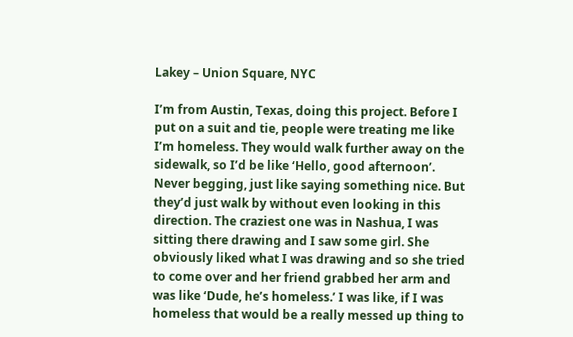Lakey – Union Square, NYC

I’m from Austin, Texas, doing this project. Before I put on a suit and tie, people were treating me like I’m homeless. They would walk further away on the sidewalk, so I’d be like ‘Hello, good afternoon’. Never begging, just like saying something nice. But they’d just walk by without even looking in this direction. The craziest one was in Nashua, I was sitting there drawing and I saw some girl. She obviously liked what I was drawing and so she tried to come over and her friend grabbed her arm and was like ‘Dude, he’s homeless.’ I was like, if I was homeless that would be a really messed up thing to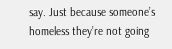say. Just because someone’s homeless they’re not going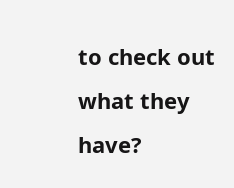to check out what they have?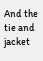And the tie and jacket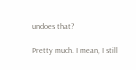undoes that?

Pretty much. I mean, I still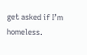get asked if I’m homeless.